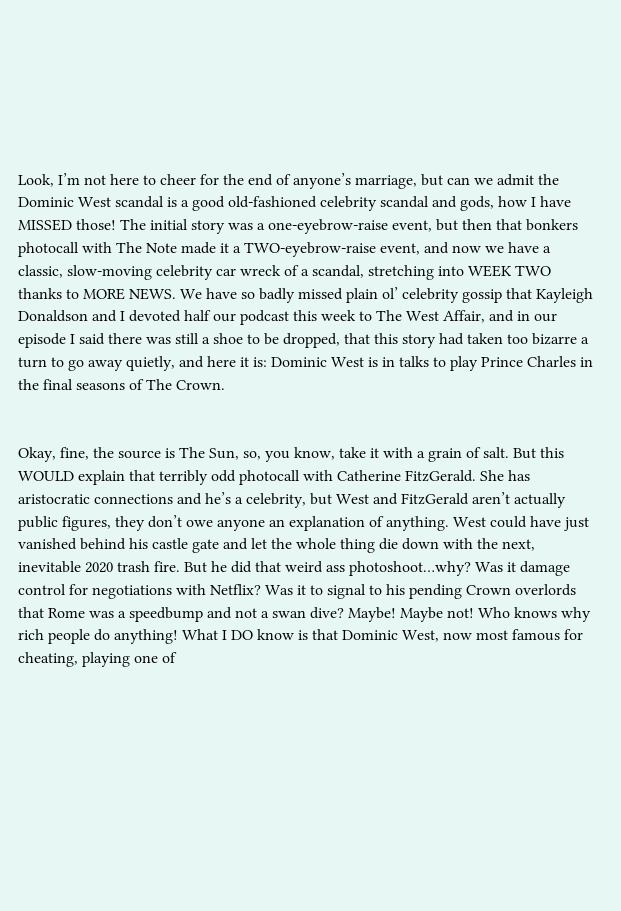Look, I’m not here to cheer for the end of anyone’s marriage, but can we admit the Dominic West scandal is a good old-fashioned celebrity scandal and gods, how I have MISSED those! The initial story was a one-eyebrow-raise event, but then that bonkers photocall with The Note made it a TWO-eyebrow-raise event, and now we have a classic, slow-moving celebrity car wreck of a scandal, stretching into WEEK TWO thanks to MORE NEWS. We have so badly missed plain ol’ celebrity gossip that Kayleigh Donaldson and I devoted half our podcast this week to The West Affair, and in our episode I said there was still a shoe to be dropped, that this story had taken too bizarre a turn to go away quietly, and here it is: Dominic West is in talks to play Prince Charles in the final seasons of The Crown.


Okay, fine, the source is The Sun, so, you know, take it with a grain of salt. But this WOULD explain that terribly odd photocall with Catherine FitzGerald. She has aristocratic connections and he’s a celebrity, but West and FitzGerald aren’t actually public figures, they don’t owe anyone an explanation of anything. West could have just vanished behind his castle gate and let the whole thing die down with the next, inevitable 2020 trash fire. But he did that weird ass photoshoot…why? Was it damage control for negotiations with Netflix? Was it to signal to his pending Crown overlords that Rome was a speedbump and not a swan dive? Maybe! Maybe not! Who knows why rich people do anything! What I DO know is that Dominic West, now most famous for cheating, playing one of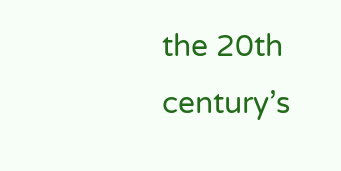the 20th century’s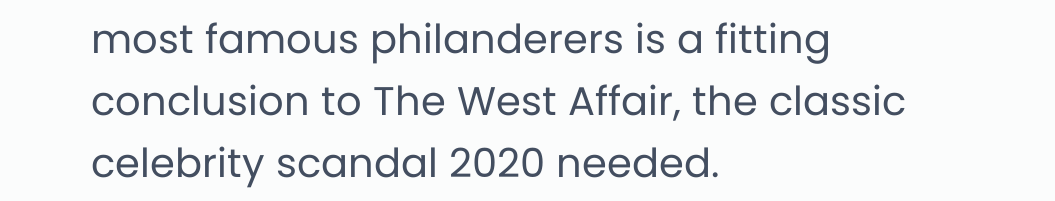most famous philanderers is a fitting conclusion to The West Affair, the classic celebrity scandal 2020 needed.